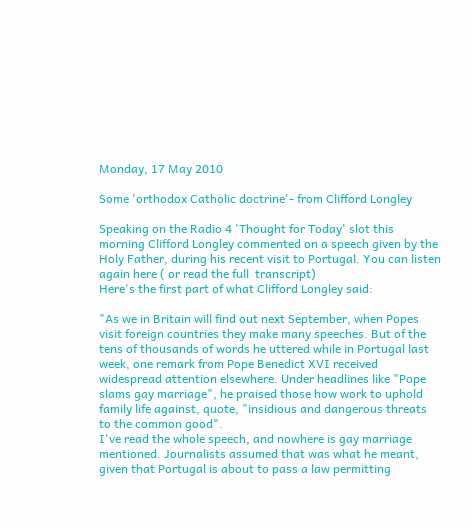Monday, 17 May 2010

Some 'orthodox Catholic doctrine'- from Clifford Longley

Speaking on the Radio 4 'Thought for Today' slot this morning Clifford Longley commented on a speech given by the Holy Father, during his recent visit to Portugal. You can listen again here ( or read the full  transcript)
Here's the first part of what Clifford Longley said:

"As we in Britain will find out next September, when Popes visit foreign countries they make many speeches. But of the tens of thousands of words he uttered while in Portugal last week, one remark from Pope Benedict XVI received widespread attention elsewhere. Under headlines like "Pope slams gay marriage", he praised those how work to uphold family life against, quote, "insidious and dangerous threats to the common good".
I've read the whole speech, and nowhere is gay marriage mentioned. Journalists assumed that was what he meant, given that Portugal is about to pass a law permitting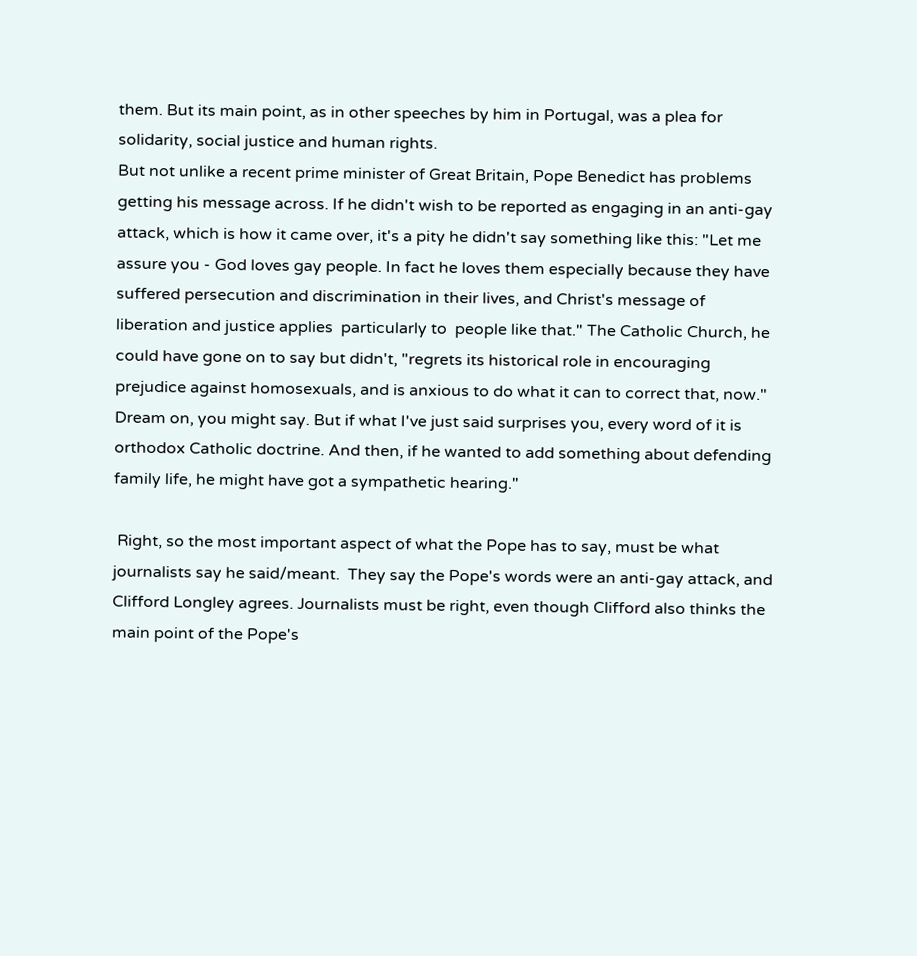them. But its main point, as in other speeches by him in Portugal, was a plea for solidarity, social justice and human rights.
But not unlike a recent prime minister of Great Britain, Pope Benedict has problems getting his message across. If he didn't wish to be reported as engaging in an anti-gay attack, which is how it came over, it's a pity he didn't say something like this: "Let me assure you - God loves gay people. In fact he loves them especially because they have suffered persecution and discrimination in their lives, and Christ's message of liberation and justice applies  particularly to  people like that." The Catholic Church, he could have gone on to say but didn't, "regrets its historical role in encouraging prejudice against homosexuals, and is anxious to do what it can to correct that, now."
Dream on, you might say. But if what I've just said surprises you, every word of it is orthodox Catholic doctrine. And then, if he wanted to add something about defending family life, he might have got a sympathetic hearing."

 Right, so the most important aspect of what the Pope has to say, must be what journalists say he said/meant.  They say the Pope's words were an anti-gay attack, and  Clifford Longley agrees. Journalists must be right, even though Clifford also thinks the main point of the Pope's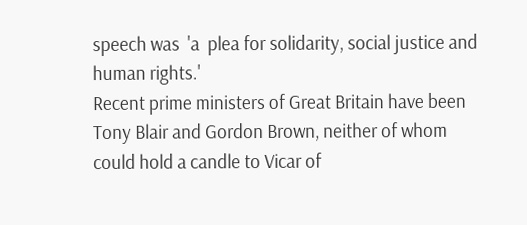speech was  'a  plea for solidarity, social justice and human rights.'
Recent prime ministers of Great Britain have been Tony Blair and Gordon Brown, neither of whom could hold a candle to Vicar of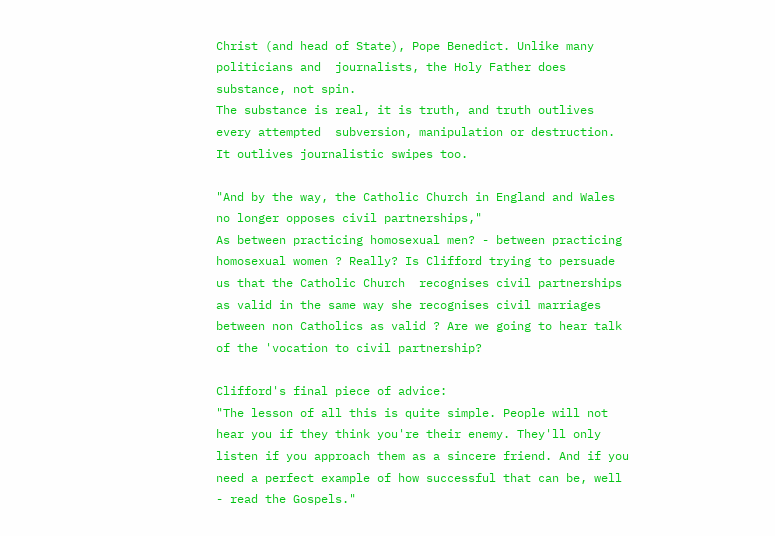Christ (and head of State), Pope Benedict. Unlike many politicians and  journalists, the Holy Father does substance, not spin.
The substance is real, it is truth, and truth outlives every attempted  subversion, manipulation or destruction. It outlives journalistic swipes too.

"And by the way, the Catholic Church in England and Wales no longer opposes civil partnerships,"
As between practicing homosexual men? - between practicing homosexual women ? Really? Is Clifford trying to persuade us that the Catholic Church  recognises civil partnerships as valid in the same way she recognises civil marriages between non Catholics as valid ? Are we going to hear talk of the 'vocation to civil partnership?

Clifford's final piece of advice:
"The lesson of all this is quite simple. People will not hear you if they think you're their enemy. They'll only listen if you approach them as a sincere friend. And if you need a perfect example of how successful that can be, well - read the Gospels."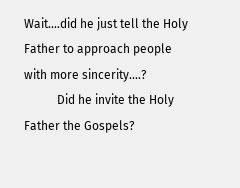Wait....did he just tell the Holy Father to approach people with more sincerity....?
           Did he invite the Holy Father the Gospels?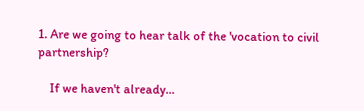1. Are we going to hear talk of the 'vocation to civil partnership?

    If we haven't already...